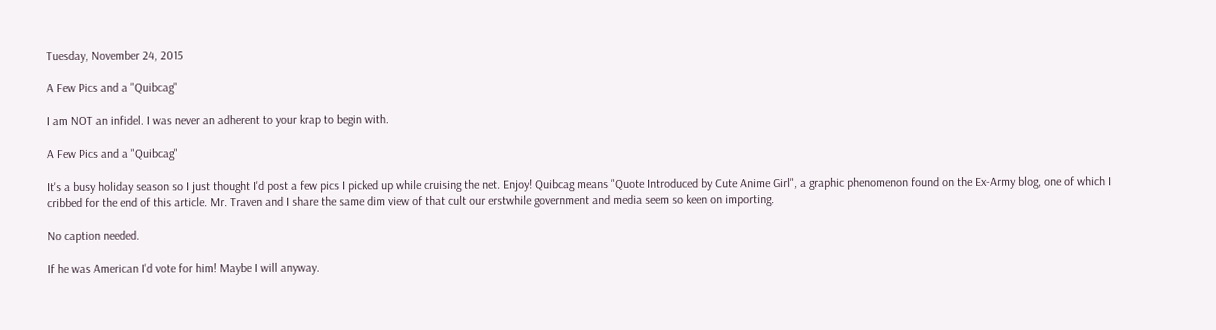Tuesday, November 24, 2015

A Few Pics and a "Quibcag"

I am NOT an infidel. I was never an adherent to your krap to begin with.

A Few Pics and a "Quibcag"

It's a busy holiday season so I just thought I'd post a few pics I picked up while cruising the net. Enjoy! Quibcag means "Quote Introduced by Cute Anime Girl", a graphic phenomenon found on the Ex-Army blog, one of which I cribbed for the end of this article. Mr. Traven and I share the same dim view of that cult our erstwhile government and media seem so keen on importing.

No caption needed.

If he was American I'd vote for him! Maybe I will anyway.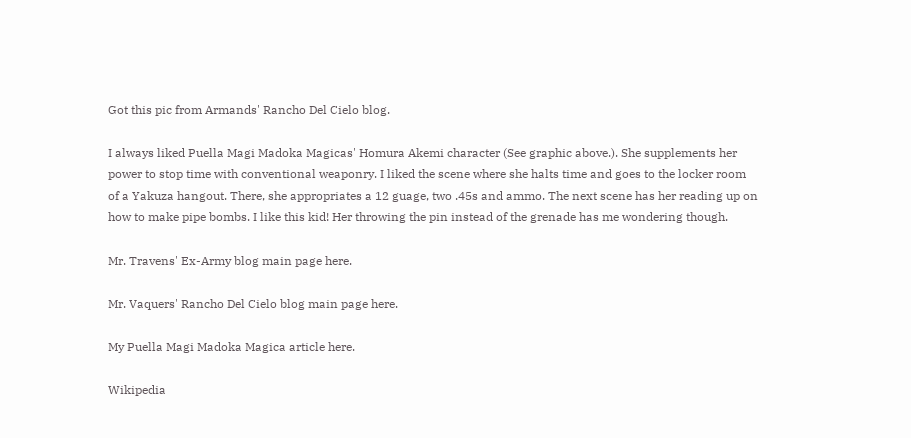Got this pic from Armands' Rancho Del Cielo blog.

I always liked Puella Magi Madoka Magicas' Homura Akemi character (See graphic above.). She supplements her power to stop time with conventional weaponry. I liked the scene where she halts time and goes to the locker room of a Yakuza hangout. There, she appropriates a 12 guage, two .45s and ammo. The next scene has her reading up on how to make pipe bombs. I like this kid! Her throwing the pin instead of the grenade has me wondering though.

Mr. Travens' Ex-Army blog main page here.

Mr. Vaquers' Rancho Del Cielo blog main page here.

My Puella Magi Madoka Magica article here.

Wikipedia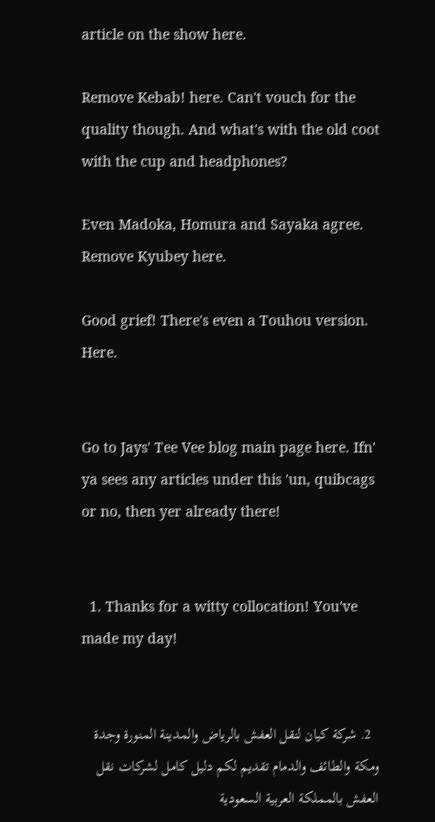article on the show here.

Remove Kebab! here. Can't vouch for the quality though. And what's with the old coot with the cup and headphones?

Even Madoka, Homura and Sayaka agree. Remove Kyubey here.

Good grief! There's even a Touhou version. Here.


Go to Jays' Tee Vee blog main page here. Ifn' ya sees any articles under this 'un, quibcags or no, then yer already there!


  1. Thanks for a witty collocation! You've made my day!


  2. شركة كيان لنقل العفش بالرياض والمدينة المنورة وجدة ومكة والطائف والدمام تقديم لكم دليل كامل لشركات نقل العفش بالمملكة العربية السعودية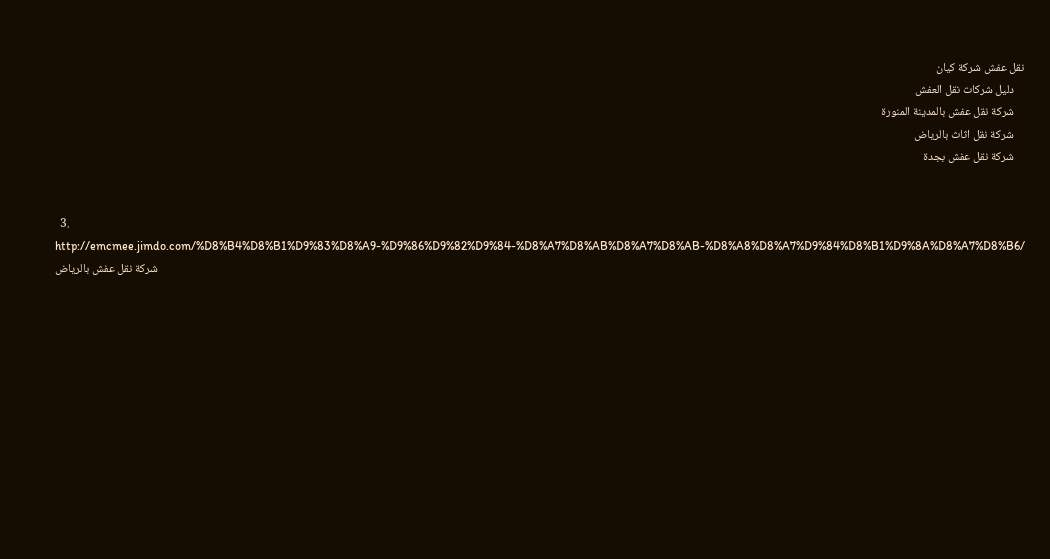نقل عفش شركة كيان
    دليل شركات نقل العفش
    شركة نقل عفش بالمدينة المنورة
    شركة نقل اثاث بالرياض
    شركة نقل عفش بجدة


  3. http://emcmee.jimdo.com/%D8%B4%D8%B1%D9%83%D8%A9-%D9%86%D9%82%D9%84-%D8%A7%D8%AB%D8%A7%D8%AB-%D8%A8%D8%A7%D9%84%D8%B1%D9%8A%D8%A7%D8%B6/ شركة نقل عفش بالرياض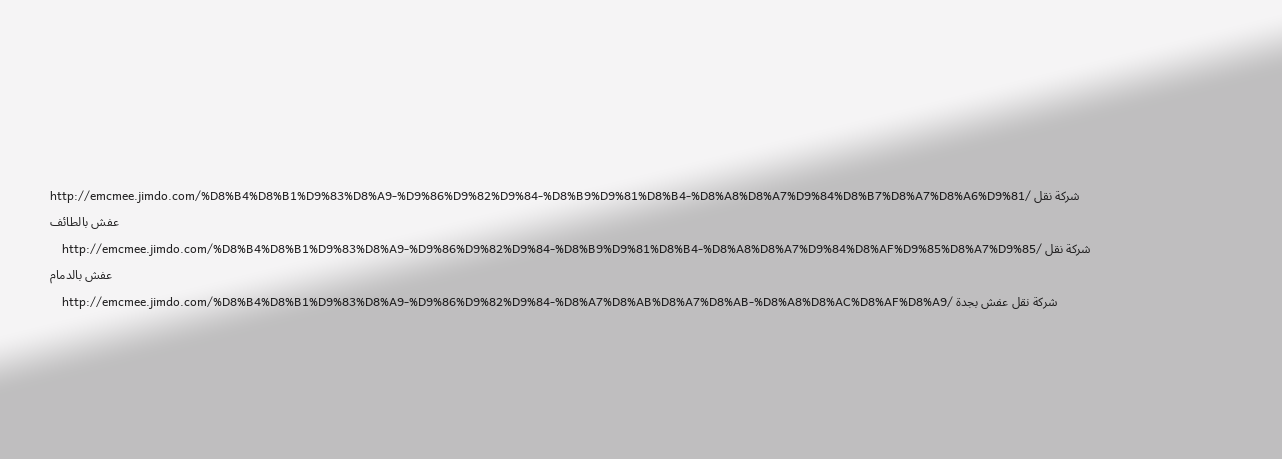http://emcmee.jimdo.com/%D8%B4%D8%B1%D9%83%D8%A9-%D9%86%D9%82%D9%84-%D8%B9%D9%81%D8%B4-%D8%A8%D8%A7%D9%84%D8%B7%D8%A7%D8%A6%D9%81/ شركة نقل عفش بالطائف
    http://emcmee.jimdo.com/%D8%B4%D8%B1%D9%83%D8%A9-%D9%86%D9%82%D9%84-%D8%B9%D9%81%D8%B4-%D8%A8%D8%A7%D9%84%D8%AF%D9%85%D8%A7%D9%85/ شركة نقل عفش بالدمام
    http://emcmee.jimdo.com/%D8%B4%D8%B1%D9%83%D8%A9-%D9%86%D9%82%D9%84-%D8%A7%D8%AB%D8%A7%D8%AB-%D8%A8%D8%AC%D8%AF%D8%A9/ شركة نقل عفش بجدة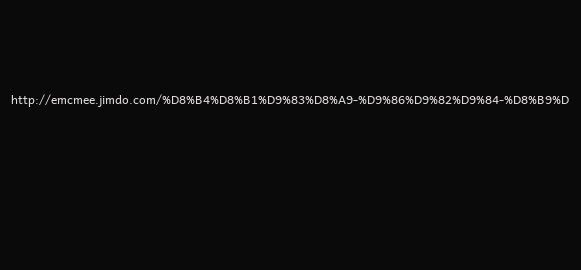http://emcmee.jimdo.com/%D8%B4%D8%B1%D9%83%D8%A9-%D9%86%D9%82%D9%84-%D8%B9%D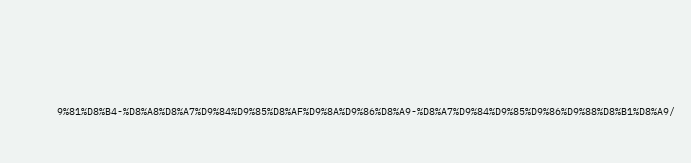9%81%D8%B4-%D8%A8%D8%A7%D9%84%D9%85%D8%AF%D9%8A%D9%86%D8%A9-%D8%A7%D9%84%D9%85%D9%86%D9%88%D8%B1%D8%A9/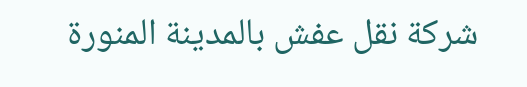شركة نقل عفش بالمدينة المنورة